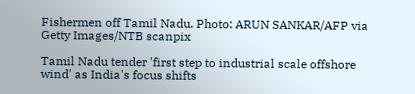Fishermen off Tamil Nadu. Photo: ARUN SANKAR/AFP via Getty Images/NTB scanpix

Tamil Nadu tender 'first step to industrial scale offshore wind' as India's focus shifts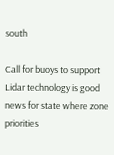south

Call for buoys to support Lidar technology is good news for state where zone priorities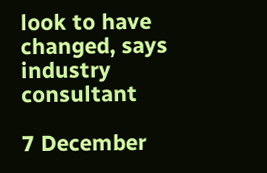look to have changed, says industry consultant

7 December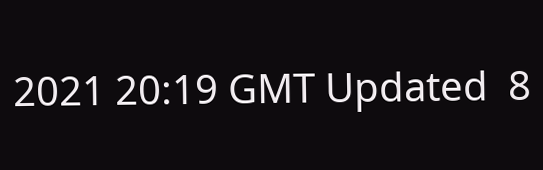2021 20:19 GMT Updated  8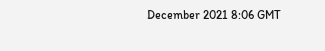December 2021 8:06 GMT